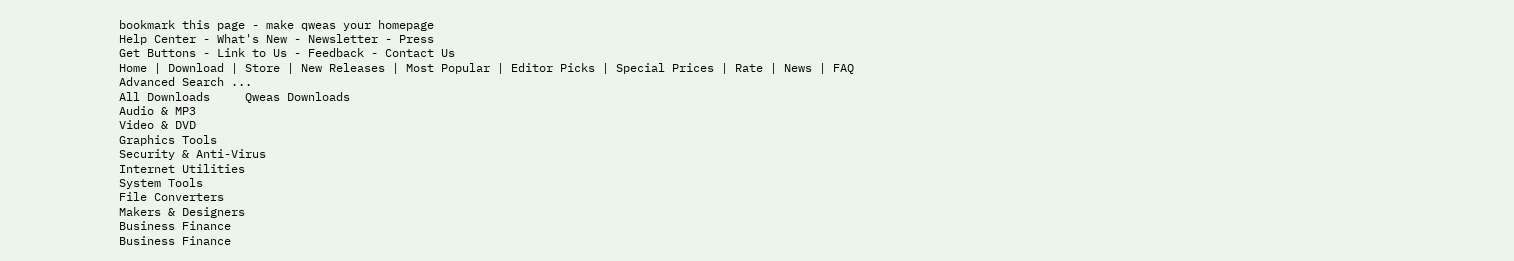bookmark this page - make qweas your homepage
Help Center - What's New - Newsletter - Press
Get Buttons - Link to Us - Feedback - Contact Us
Home | Download | Store | New Releases | Most Popular | Editor Picks | Special Prices | Rate | News | FAQ
Advanced Search ...
All Downloads     Qweas Downloads
Audio & MP3
Video & DVD
Graphics Tools
Security & Anti-Virus
Internet Utilities
System Tools
File Converters
Makers & Designers
Business Finance
Business Finance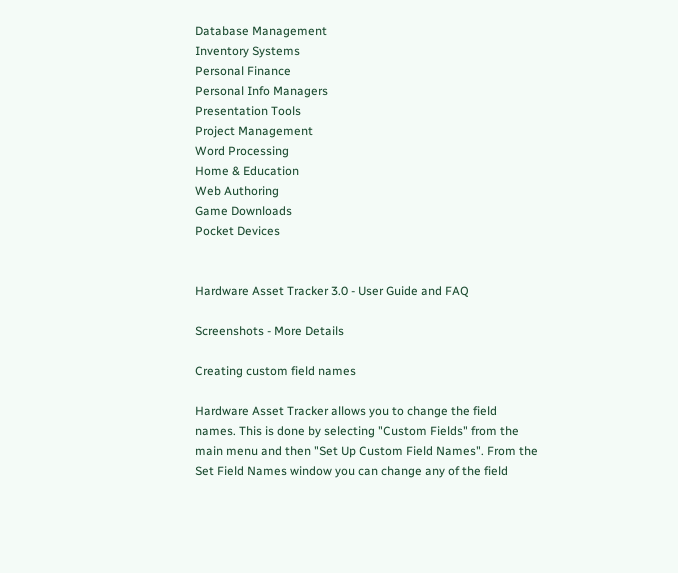Database Management
Inventory Systems
Personal Finance
Personal Info Managers
Presentation Tools
Project Management
Word Processing
Home & Education
Web Authoring
Game Downloads
Pocket Devices


Hardware Asset Tracker 3.0 - User Guide and FAQ

Screenshots - More Details

Creating custom field names

Hardware Asset Tracker allows you to change the field names. This is done by selecting "Custom Fields" from the main menu and then "Set Up Custom Field Names". From the Set Field Names window you can change any of the field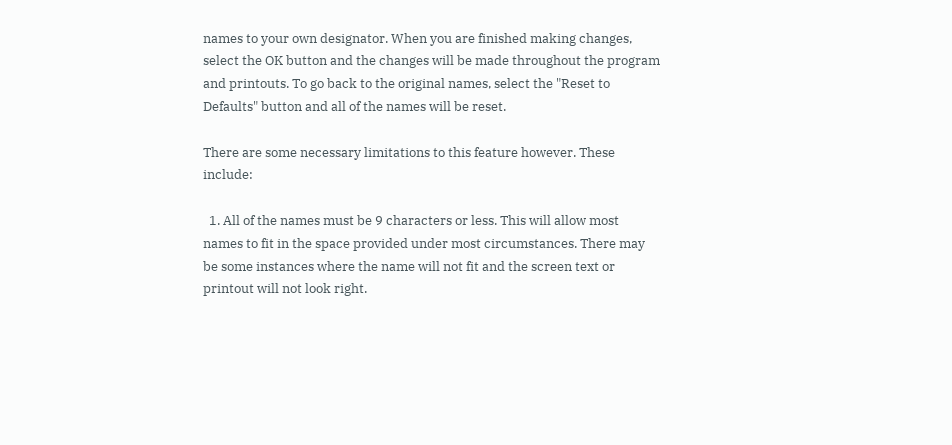names to your own designator. When you are finished making changes, select the OK button and the changes will be made throughout the program and printouts. To go back to the original names, select the "Reset to Defaults" button and all of the names will be reset.

There are some necessary limitations to this feature however. These include:

  1. All of the names must be 9 characters or less. This will allow most names to fit in the space provided under most circumstances. There may be some instances where the name will not fit and the screen text or printout will not look right.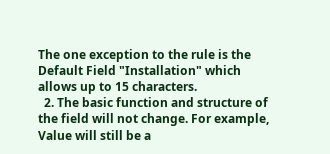The one exception to the rule is the Default Field "Installation" which allows up to 15 characters.
  2. The basic function and structure of the field will not change. For example, Value will still be a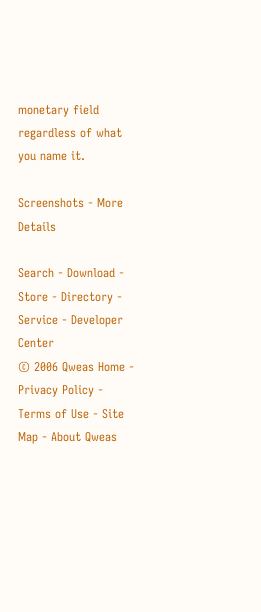monetary field regardless of what you name it.

Screenshots - More Details

Search - Download - Store - Directory - Service - Developer Center
© 2006 Qweas Home - Privacy Policy - Terms of Use - Site Map - About Qweas